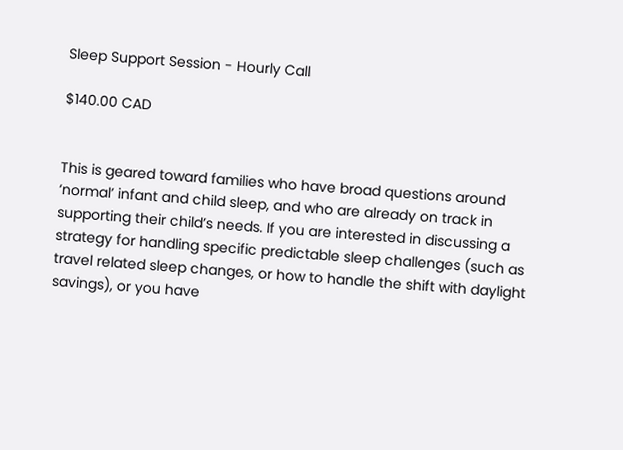Sleep Support Session - Hourly Call

$140.00 CAD


This is geared toward families who have broad questions around ‘normal’ infant and child sleep, and who are already on track in supporting their child’s needs. If you are interested in discussing a strategy for handling specific predictable sleep challenges (such as travel related sleep changes, or how to handle the shift with daylight savings), or you have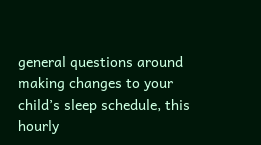general questions around making changes to your child’s sleep schedule, this hourly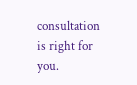consultation is right for you.